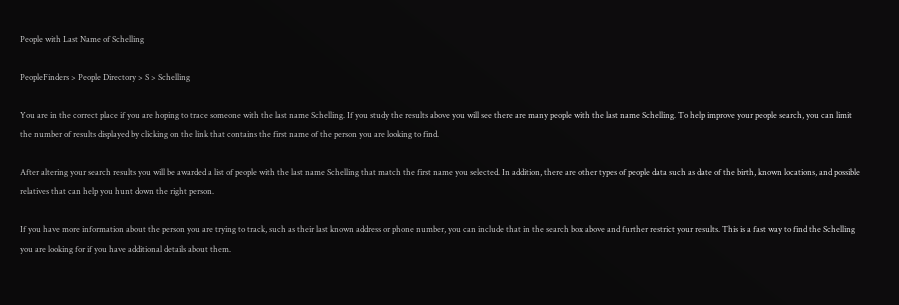People with Last Name of Schelling

PeopleFinders > People Directory > S > Schelling

You are in the correct place if you are hoping to trace someone with the last name Schelling. If you study the results above you will see there are many people with the last name Schelling. To help improve your people search, you can limit the number of results displayed by clicking on the link that contains the first name of the person you are looking to find.

After altering your search results you will be awarded a list of people with the last name Schelling that match the first name you selected. In addition, there are other types of people data such as date of the birth, known locations, and possible relatives that can help you hunt down the right person.

If you have more information about the person you are trying to track, such as their last known address or phone number, you can include that in the search box above and further restrict your results. This is a fast way to find the Schelling you are looking for if you have additional details about them.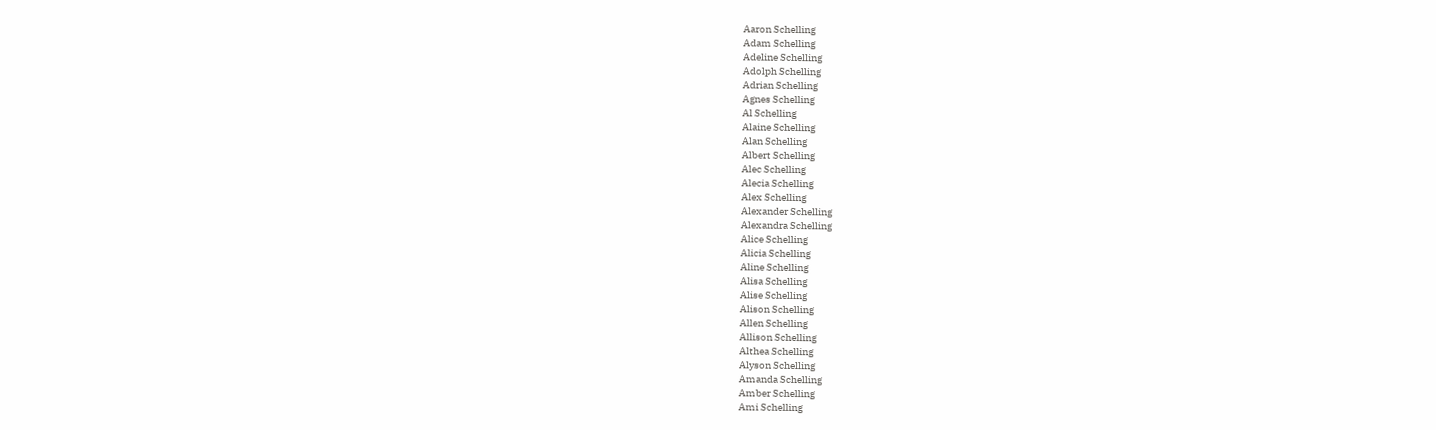Aaron Schelling
Adam Schelling
Adeline Schelling
Adolph Schelling
Adrian Schelling
Agnes Schelling
Al Schelling
Alaine Schelling
Alan Schelling
Albert Schelling
Alec Schelling
Alecia Schelling
Alex Schelling
Alexander Schelling
Alexandra Schelling
Alice Schelling
Alicia Schelling
Aline Schelling
Alisa Schelling
Alise Schelling
Alison Schelling
Allen Schelling
Allison Schelling
Althea Schelling
Alyson Schelling
Amanda Schelling
Amber Schelling
Ami Schelling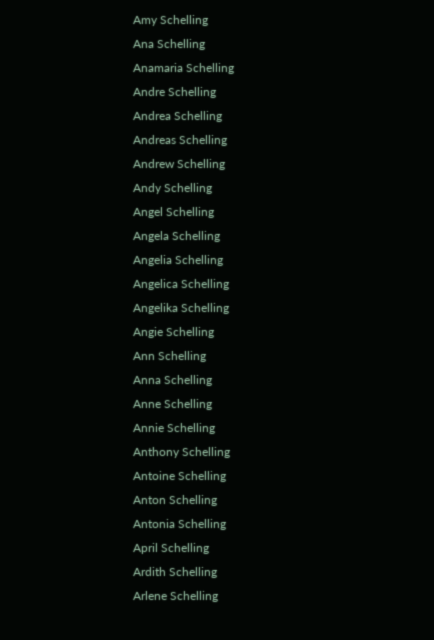Amy Schelling
Ana Schelling
Anamaria Schelling
Andre Schelling
Andrea Schelling
Andreas Schelling
Andrew Schelling
Andy Schelling
Angel Schelling
Angela Schelling
Angelia Schelling
Angelica Schelling
Angelika Schelling
Angie Schelling
Ann Schelling
Anna Schelling
Anne Schelling
Annie Schelling
Anthony Schelling
Antoine Schelling
Anton Schelling
Antonia Schelling
April Schelling
Ardith Schelling
Arlene Schelling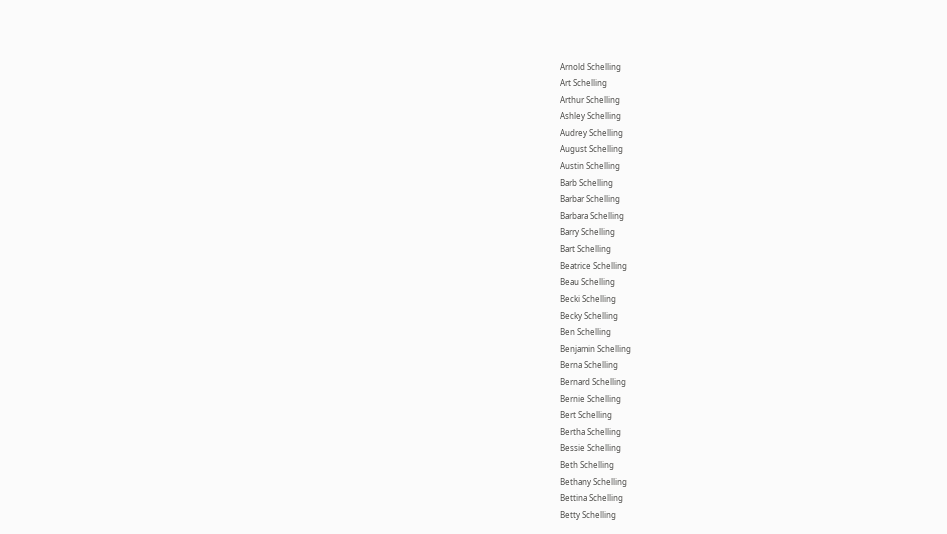Arnold Schelling
Art Schelling
Arthur Schelling
Ashley Schelling
Audrey Schelling
August Schelling
Austin Schelling
Barb Schelling
Barbar Schelling
Barbara Schelling
Barry Schelling
Bart Schelling
Beatrice Schelling
Beau Schelling
Becki Schelling
Becky Schelling
Ben Schelling
Benjamin Schelling
Berna Schelling
Bernard Schelling
Bernie Schelling
Bert Schelling
Bertha Schelling
Bessie Schelling
Beth Schelling
Bethany Schelling
Bettina Schelling
Betty Schelling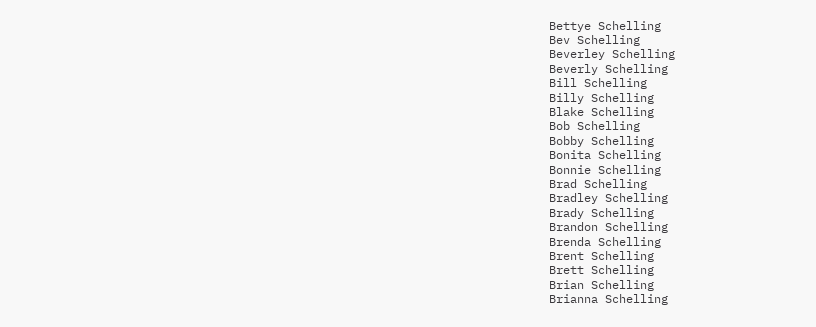Bettye Schelling
Bev Schelling
Beverley Schelling
Beverly Schelling
Bill Schelling
Billy Schelling
Blake Schelling
Bob Schelling
Bobby Schelling
Bonita Schelling
Bonnie Schelling
Brad Schelling
Bradley Schelling
Brady Schelling
Brandon Schelling
Brenda Schelling
Brent Schelling
Brett Schelling
Brian Schelling
Brianna Schelling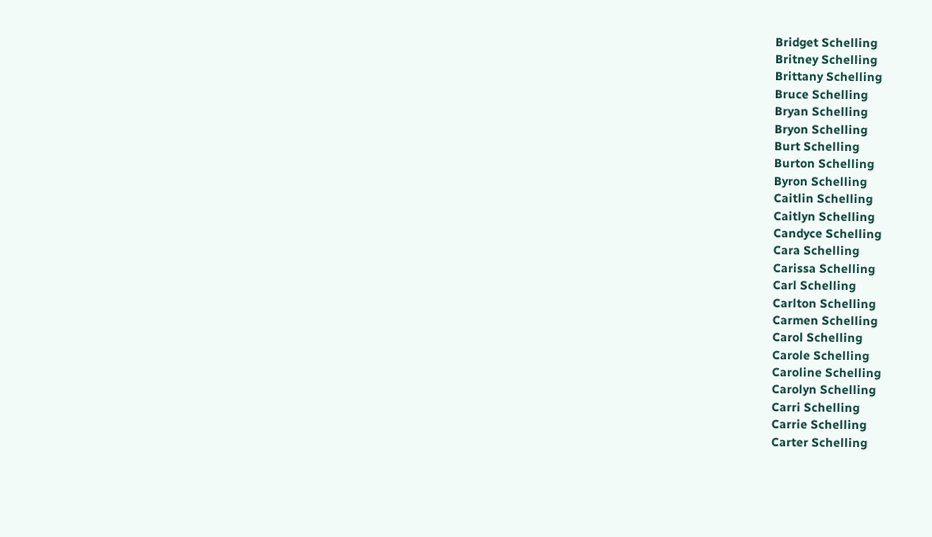Bridget Schelling
Britney Schelling
Brittany Schelling
Bruce Schelling
Bryan Schelling
Bryon Schelling
Burt Schelling
Burton Schelling
Byron Schelling
Caitlin Schelling
Caitlyn Schelling
Candyce Schelling
Cara Schelling
Carissa Schelling
Carl Schelling
Carlton Schelling
Carmen Schelling
Carol Schelling
Carole Schelling
Caroline Schelling
Carolyn Schelling
Carri Schelling
Carrie Schelling
Carter Schelling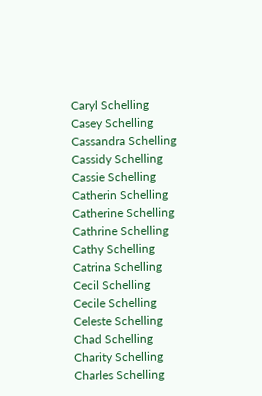Caryl Schelling
Casey Schelling
Cassandra Schelling
Cassidy Schelling
Cassie Schelling
Catherin Schelling
Catherine Schelling
Cathrine Schelling
Cathy Schelling
Catrina Schelling
Cecil Schelling
Cecile Schelling
Celeste Schelling
Chad Schelling
Charity Schelling
Charles Schelling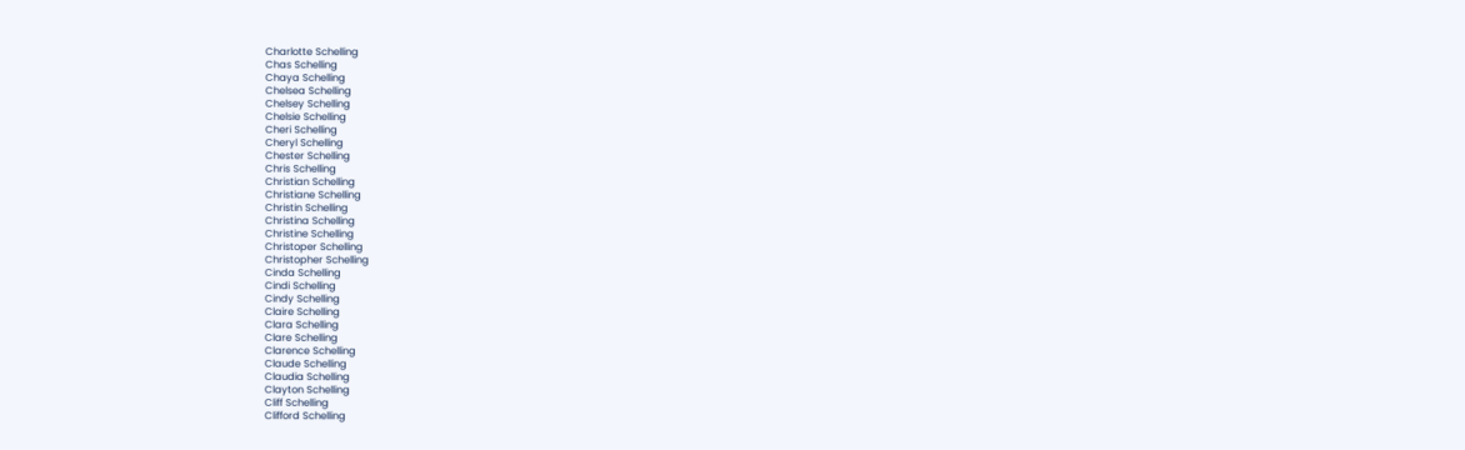Charlotte Schelling
Chas Schelling
Chaya Schelling
Chelsea Schelling
Chelsey Schelling
Chelsie Schelling
Cheri Schelling
Cheryl Schelling
Chester Schelling
Chris Schelling
Christian Schelling
Christiane Schelling
Christin Schelling
Christina Schelling
Christine Schelling
Christoper Schelling
Christopher Schelling
Cinda Schelling
Cindi Schelling
Cindy Schelling
Claire Schelling
Clara Schelling
Clare Schelling
Clarence Schelling
Claude Schelling
Claudia Schelling
Clayton Schelling
Cliff Schelling
Clifford Schelling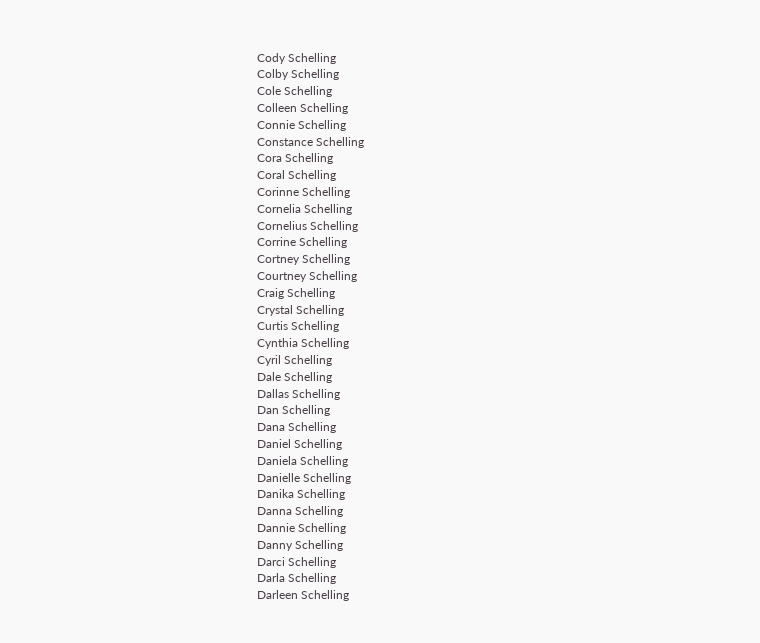Cody Schelling
Colby Schelling
Cole Schelling
Colleen Schelling
Connie Schelling
Constance Schelling
Cora Schelling
Coral Schelling
Corinne Schelling
Cornelia Schelling
Cornelius Schelling
Corrine Schelling
Cortney Schelling
Courtney Schelling
Craig Schelling
Crystal Schelling
Curtis Schelling
Cynthia Schelling
Cyril Schelling
Dale Schelling
Dallas Schelling
Dan Schelling
Dana Schelling
Daniel Schelling
Daniela Schelling
Danielle Schelling
Danika Schelling
Danna Schelling
Dannie Schelling
Danny Schelling
Darci Schelling
Darla Schelling
Darleen Schelling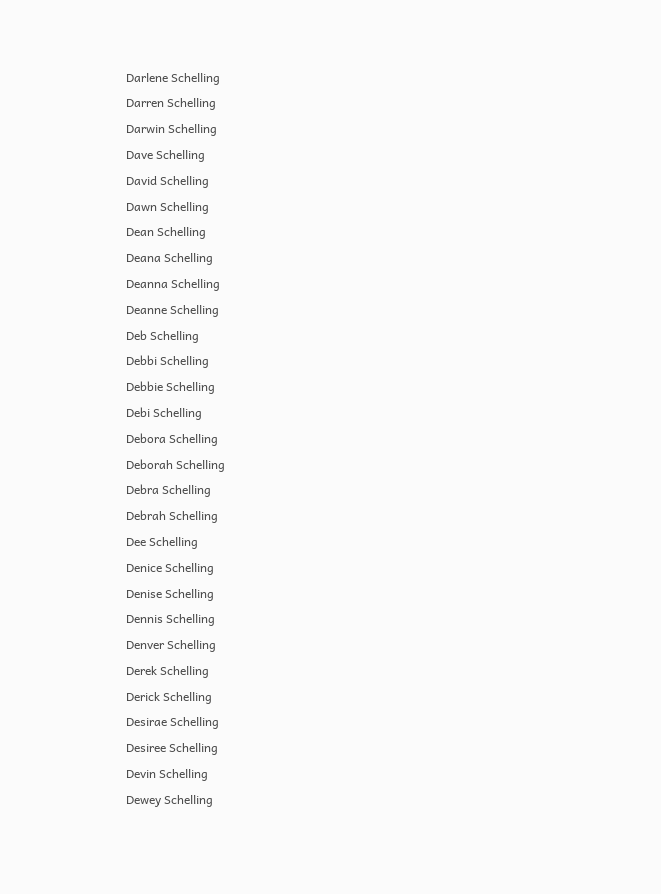Darlene Schelling
Darren Schelling
Darwin Schelling
Dave Schelling
David Schelling
Dawn Schelling
Dean Schelling
Deana Schelling
Deanna Schelling
Deanne Schelling
Deb Schelling
Debbi Schelling
Debbie Schelling
Debi Schelling
Debora Schelling
Deborah Schelling
Debra Schelling
Debrah Schelling
Dee Schelling
Denice Schelling
Denise Schelling
Dennis Schelling
Denver Schelling
Derek Schelling
Derick Schelling
Desirae Schelling
Desiree Schelling
Devin Schelling
Dewey Schelling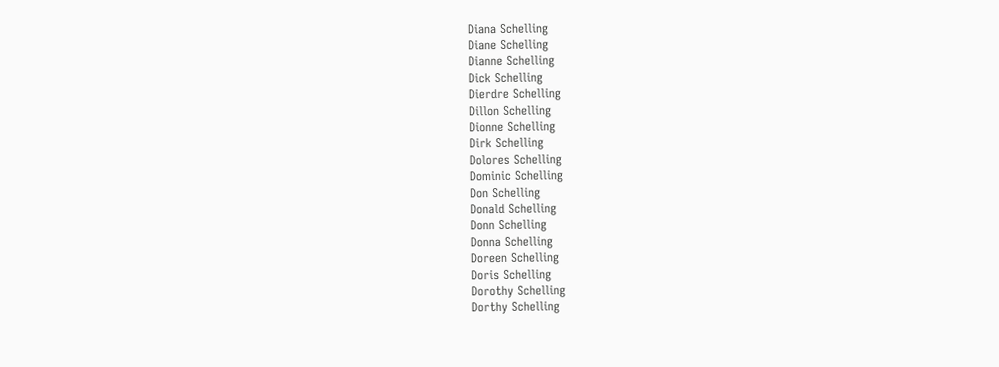Diana Schelling
Diane Schelling
Dianne Schelling
Dick Schelling
Dierdre Schelling
Dillon Schelling
Dionne Schelling
Dirk Schelling
Dolores Schelling
Dominic Schelling
Don Schelling
Donald Schelling
Donn Schelling
Donna Schelling
Doreen Schelling
Doris Schelling
Dorothy Schelling
Dorthy Schelling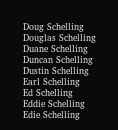Doug Schelling
Douglas Schelling
Duane Schelling
Duncan Schelling
Dustin Schelling
Earl Schelling
Ed Schelling
Eddie Schelling
Edie Schelling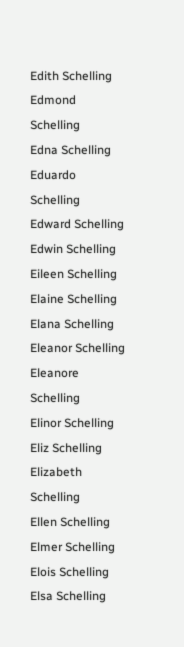Edith Schelling
Edmond Schelling
Edna Schelling
Eduardo Schelling
Edward Schelling
Edwin Schelling
Eileen Schelling
Elaine Schelling
Elana Schelling
Eleanor Schelling
Eleanore Schelling
Elinor Schelling
Eliz Schelling
Elizabeth Schelling
Ellen Schelling
Elmer Schelling
Elois Schelling
Elsa Schelling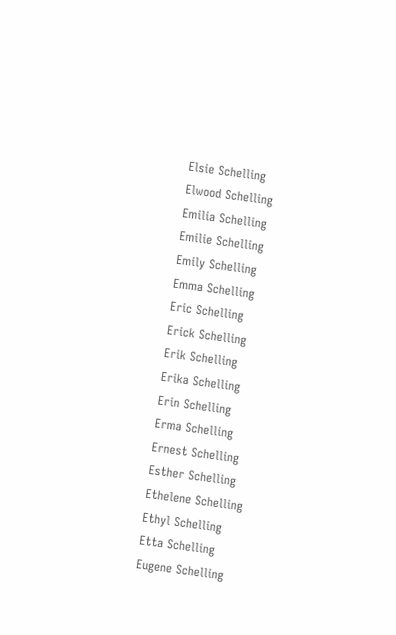Elsie Schelling
Elwood Schelling
Emilia Schelling
Emilie Schelling
Emily Schelling
Emma Schelling
Eric Schelling
Erick Schelling
Erik Schelling
Erika Schelling
Erin Schelling
Erma Schelling
Ernest Schelling
Esther Schelling
Ethelene Schelling
Ethyl Schelling
Etta Schelling
Eugene Schelling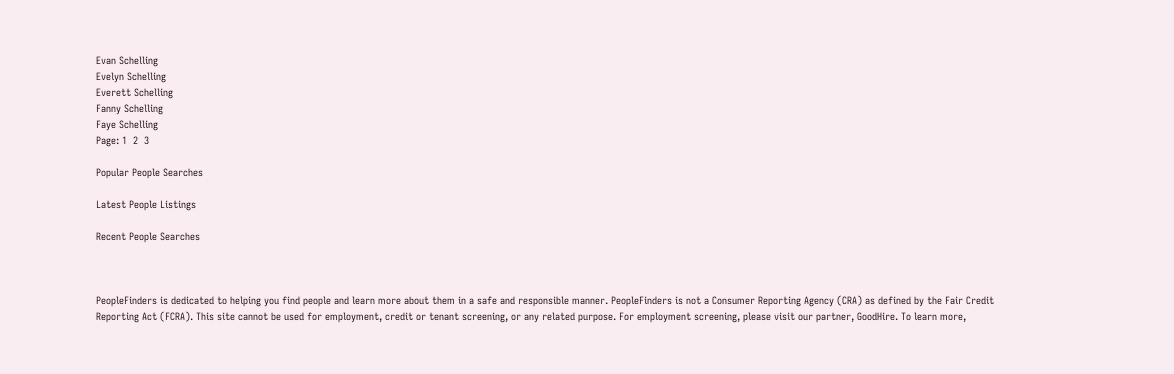Evan Schelling
Evelyn Schelling
Everett Schelling
Fanny Schelling
Faye Schelling
Page: 1  2  3

Popular People Searches

Latest People Listings

Recent People Searches



PeopleFinders is dedicated to helping you find people and learn more about them in a safe and responsible manner. PeopleFinders is not a Consumer Reporting Agency (CRA) as defined by the Fair Credit Reporting Act (FCRA). This site cannot be used for employment, credit or tenant screening, or any related purpose. For employment screening, please visit our partner, GoodHire. To learn more,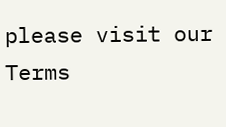please visit our Terms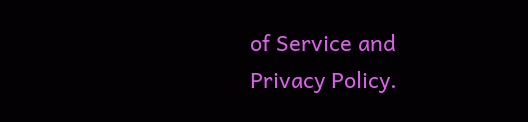of Service and Privacy Policy.